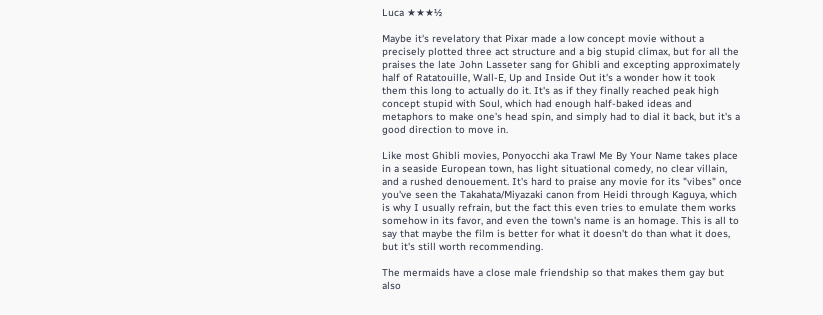Luca ★★★½

Maybe it's revelatory that Pixar made a low concept movie without a precisely plotted three act structure and a big stupid climax, but for all the praises the late John Lasseter sang for Ghibli and excepting approximately half of Ratatouille, Wall-E, Up and Inside Out it's a wonder how it took them this long to actually do it. It's as if they finally reached peak high concept stupid with Soul, which had enough half-baked ideas and metaphors to make one's head spin, and simply had to dial it back, but it's a good direction to move in.

Like most Ghibli movies, Ponyocchi aka Trawl Me By Your Name takes place in a seaside European town, has light situational comedy, no clear villain, and a rushed denouement. It's hard to praise any movie for its "vibes" once you've seen the Takahata/Miyazaki canon from Heidi through Kaguya, which is why I usually refrain, but the fact this even tries to emulate them works somehow in its favor, and even the town's name is an homage. This is all to say that maybe the film is better for what it doesn't do than what it does, but it's still worth recommending.

The mermaids have a close male friendship so that makes them gay but also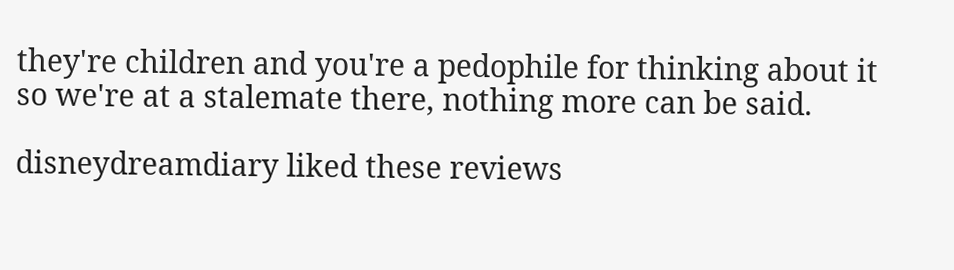they're children and you're a pedophile for thinking about it so we're at a stalemate there, nothing more can be said.

disneydreamdiary liked these reviews